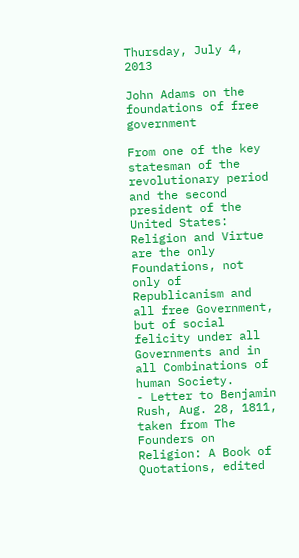Thursday, July 4, 2013

John Adams on the foundations of free government

From one of the key statesman of the revolutionary period and the second president of the United States:
Religion and Virtue are the only Foundations, not only of Republicanism and all free Government, but of social felicity under all Governments and in all Combinations of human Society.
- Letter to Benjamin Rush, Aug. 28, 1811, taken from The Founders on Religion: A Book of Quotations, edited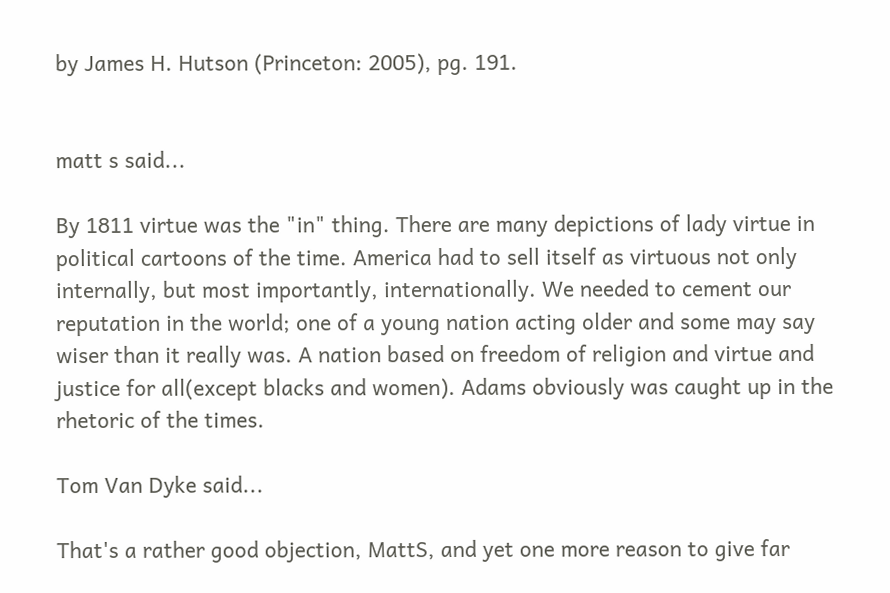by James H. Hutson (Princeton: 2005), pg. 191.


matt s said...

By 1811 virtue was the "in" thing. There are many depictions of lady virtue in political cartoons of the time. America had to sell itself as virtuous not only internally, but most importantly, internationally. We needed to cement our reputation in the world; one of a young nation acting older and some may say wiser than it really was. A nation based on freedom of religion and virtue and justice for all(except blacks and women). Adams obviously was caught up in the rhetoric of the times.

Tom Van Dyke said...

That's a rather good objection, MattS, and yet one more reason to give far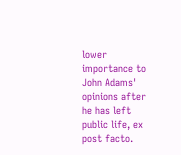lower importance to John Adams' opinions after he has left public life, ex post facto.